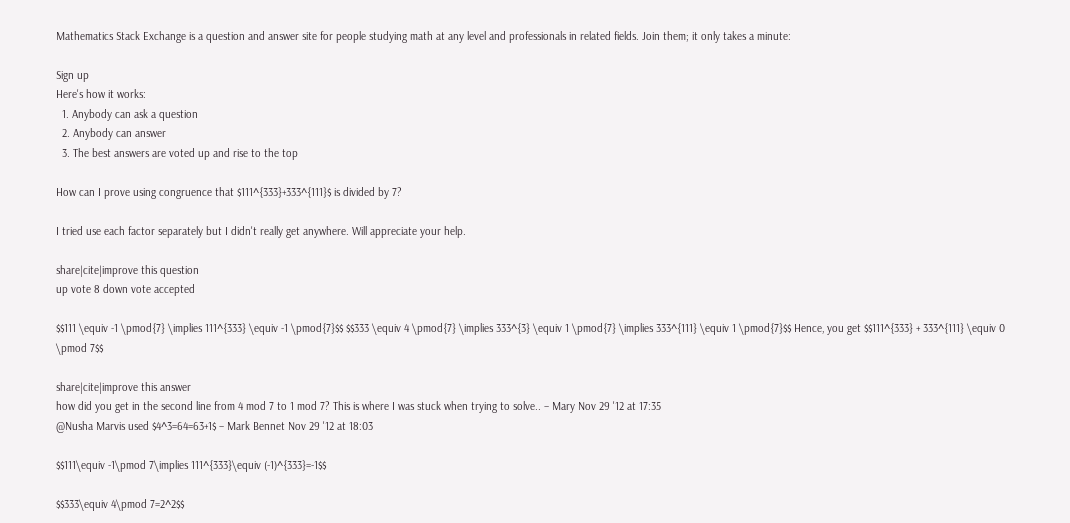Mathematics Stack Exchange is a question and answer site for people studying math at any level and professionals in related fields. Join them; it only takes a minute:

Sign up
Here's how it works:
  1. Anybody can ask a question
  2. Anybody can answer
  3. The best answers are voted up and rise to the top

How can I prove using congruence that $111^{333}+333^{111}$ is divided by 7?

I tried use each factor separately but I didn't really get anywhere. Will appreciate your help.

share|cite|improve this question
up vote 8 down vote accepted

$$111 \equiv -1 \pmod{7} \implies 111^{333} \equiv -1 \pmod{7}$$ $$333 \equiv 4 \pmod{7} \implies 333^{3} \equiv 1 \pmod{7} \implies 333^{111} \equiv 1 \pmod{7}$$ Hence, you get $$111^{333} + 333^{111} \equiv 0 \pmod 7$$

share|cite|improve this answer
how did you get in the second line from 4 mod 7 to 1 mod 7? This is where I was stuck when trying to solve.. – Mary Nov 29 '12 at 17:35
@Nusha Marvis used $4^3=64=63+1$ – Mark Bennet Nov 29 '12 at 18:03

$$111\equiv -1\pmod 7\implies 111^{333}\equiv (-1)^{333}=-1$$

$$333\equiv 4\pmod 7=2^2$$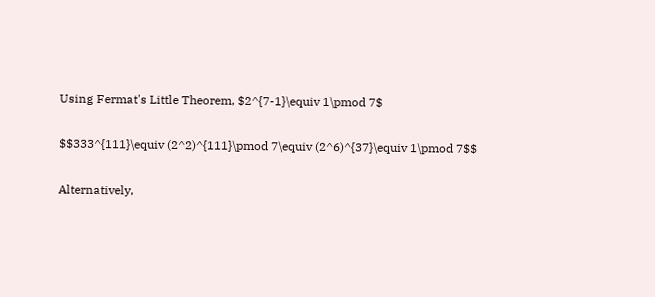Using Fermat's Little Theorem, $2^{7-1}\equiv 1\pmod 7$

$$333^{111}\equiv (2^2)^{111}\pmod 7\equiv (2^6)^{37}\equiv 1\pmod 7$$

Alternatively,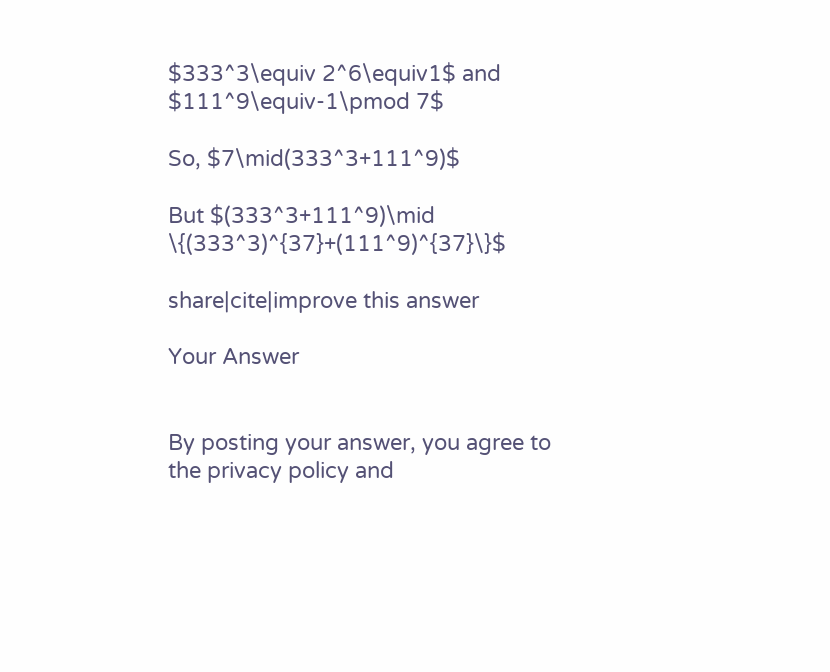$333^3\equiv 2^6\equiv1$ and $111^9\equiv-1\pmod 7$

So, $7\mid(333^3+111^9)$

But $(333^3+111^9)\mid \{(333^3)^{37}+(111^9)^{37}\}$

share|cite|improve this answer

Your Answer


By posting your answer, you agree to the privacy policy and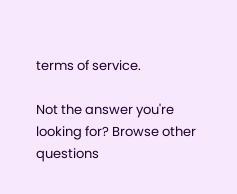terms of service.

Not the answer you're looking for? Browse other questions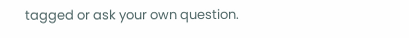tagged or ask your own question.